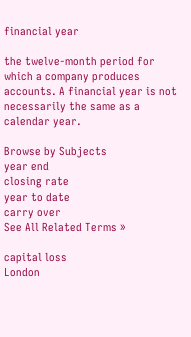financial year

the twelve-month period for which a company produces accounts. A financial year is not necessarily the same as a calendar year.

Browse by Subjects
year end
closing rate
year to date
carry over
See All Related Terms »

capital loss
London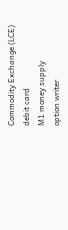Commodity Exchange (LCE)
debit card
M1 money supply
option writer